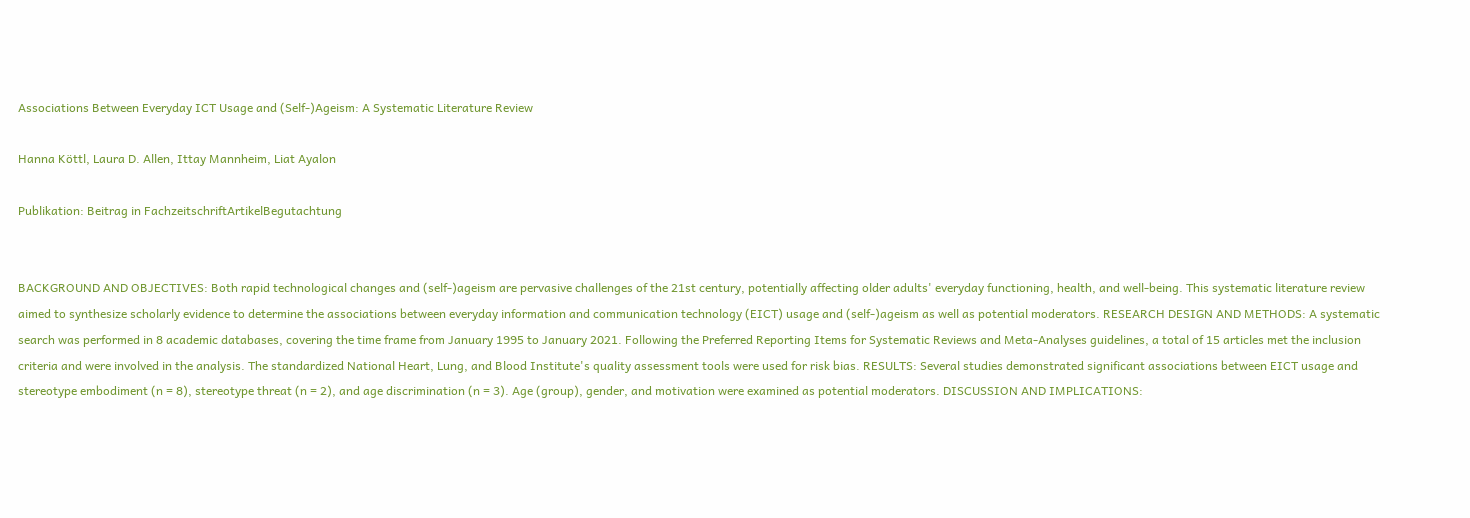Associations Between Everyday ICT Usage and (Self-)Ageism: A Systematic Literature Review

Hanna Köttl, Laura D. Allen, Ittay Mannheim, Liat Ayalon

Publikation: Beitrag in FachzeitschriftArtikelBegutachtung


BACKGROUND AND OBJECTIVES: Both rapid technological changes and (self-)ageism are pervasive challenges of the 21st century, potentially affecting older adults' everyday functioning, health, and well-being. This systematic literature review aimed to synthesize scholarly evidence to determine the associations between everyday information and communication technology (EICT) usage and (self-)ageism as well as potential moderators. RESEARCH DESIGN AND METHODS: A systematic search was performed in 8 academic databases, covering the time frame from January 1995 to January 2021. Following the Preferred Reporting Items for Systematic Reviews and Meta-Analyses guidelines, a total of 15 articles met the inclusion criteria and were involved in the analysis. The standardized National Heart, Lung, and Blood Institute's quality assessment tools were used for risk bias. RESULTS: Several studies demonstrated significant associations between EICT usage and stereotype embodiment (n = 8), stereotype threat (n = 2), and age discrimination (n = 3). Age (group), gender, and motivation were examined as potential moderators. DISCUSSION AND IMPLICATIONS: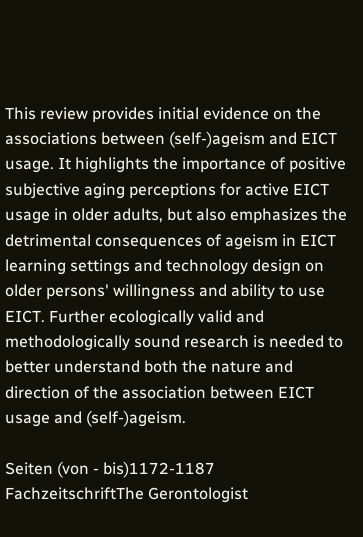This review provides initial evidence on the associations between (self-)ageism and EICT usage. It highlights the importance of positive subjective aging perceptions for active EICT usage in older adults, but also emphasizes the detrimental consequences of ageism in EICT learning settings and technology design on older persons' willingness and ability to use EICT. Further ecologically valid and methodologically sound research is needed to better understand both the nature and direction of the association between EICT usage and (self-)ageism.

Seiten (von - bis)1172-1187
FachzeitschriftThe Gerontologist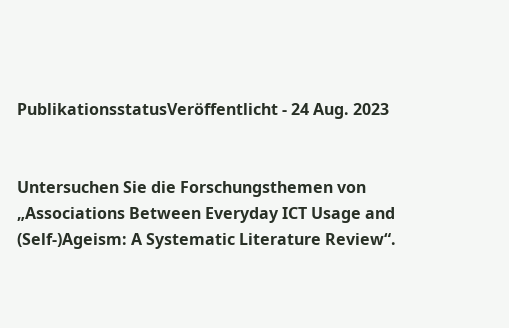PublikationsstatusVeröffentlicht - 24 Aug. 2023


Untersuchen Sie die Forschungsthemen von „Associations Between Everyday ICT Usage and (Self-)Ageism: A Systematic Literature Review“.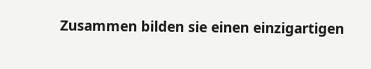Zusammen bilden sie einen einzigartigen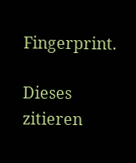Fingerprint.

Dieses zitieren